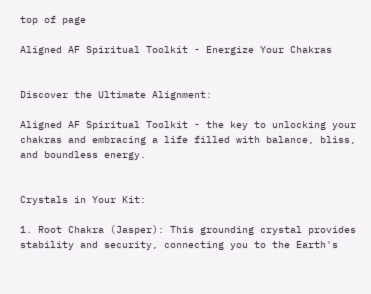top of page

Aligned AF Spiritual Toolkit - Energize Your Chakras


Discover the Ultimate Alignment:

Aligned AF Spiritual Toolkit - the key to unlocking your chakras and embracing a life filled with balance, bliss, and boundless energy.


Crystals in Your Kit:

1. Root Chakra (Jasper): This grounding crystal provides stability and security, connecting you to the Earth's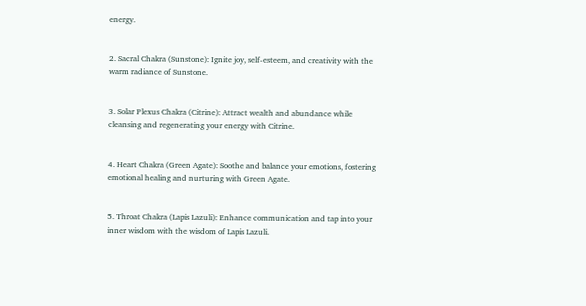energy.


2. Sacral Chakra (Sunstone): Ignite joy, self-esteem, and creativity with the warm radiance of Sunstone.


3. Solar Plexus Chakra (Citrine): Attract wealth and abundance while cleansing and regenerating your energy with Citrine.


4. Heart Chakra (Green Agate): Soothe and balance your emotions, fostering emotional healing and nurturing with Green Agate.


5. Throat Chakra (Lapis Lazuli): Enhance communication and tap into your inner wisdom with the wisdom of Lapis Lazuli.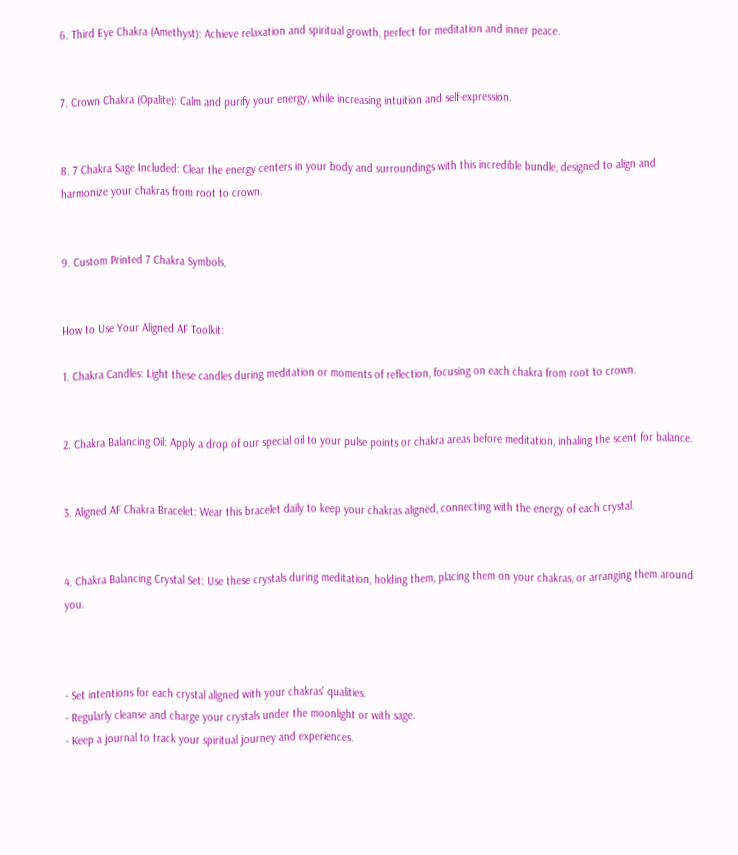6. Third Eye Chakra (Amethyst): Achieve relaxation and spiritual growth, perfect for meditation and inner peace.


7. Crown Chakra (Opalite): Calm and purify your energy, while increasing intuition and self-expression.


8. 7 Chakra Sage Included: Clear the energy centers in your body and surroundings with this incredible bundle, designed to align and harmonize your chakras from root to crown.


9. Custom Printed 7 Chakra Symbols,


How to Use Your Aligned AF Toolkit:

1. Chakra Candles: Light these candles during meditation or moments of reflection, focusing on each chakra from root to crown.


2. Chakra Balancing Oil: Apply a drop of our special oil to your pulse points or chakra areas before meditation, inhaling the scent for balance.


3. Aligned AF Chakra Bracelet: Wear this bracelet daily to keep your chakras aligned, connecting with the energy of each crystal.


4. Chakra Balancing Crystal Set: Use these crystals during meditation, holding them, placing them on your chakras, or arranging them around you.



- Set intentions for each crystal aligned with your chakras' qualities.
- Regularly cleanse and charge your crystals under the moonlight or with sage.
- Keep a journal to track your spiritual journey and experiences.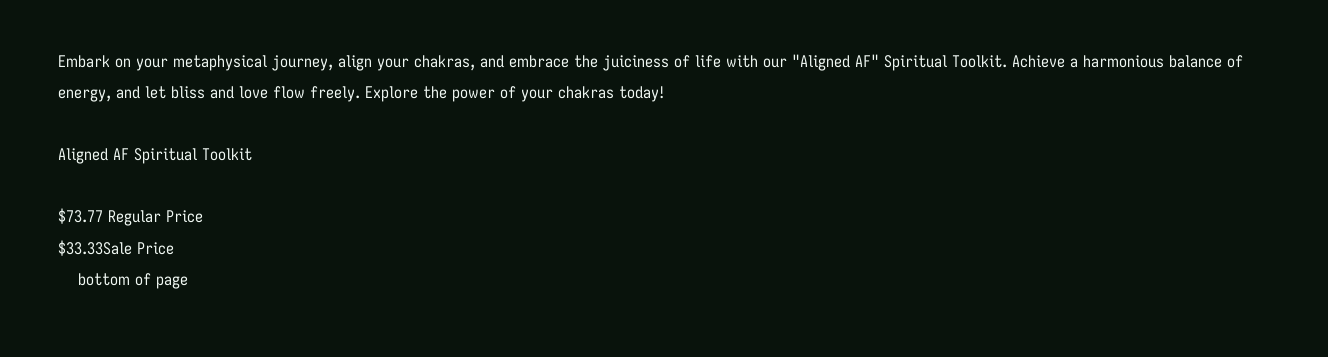Embark on your metaphysical journey, align your chakras, and embrace the juiciness of life with our "Aligned AF" Spiritual Toolkit. Achieve a harmonious balance of energy, and let bliss and love flow freely. Explore the power of your chakras today!

Aligned AF Spiritual Toolkit

$73.77 Regular Price
$33.33Sale Price
    bottom of page